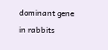dominant gene in rabbits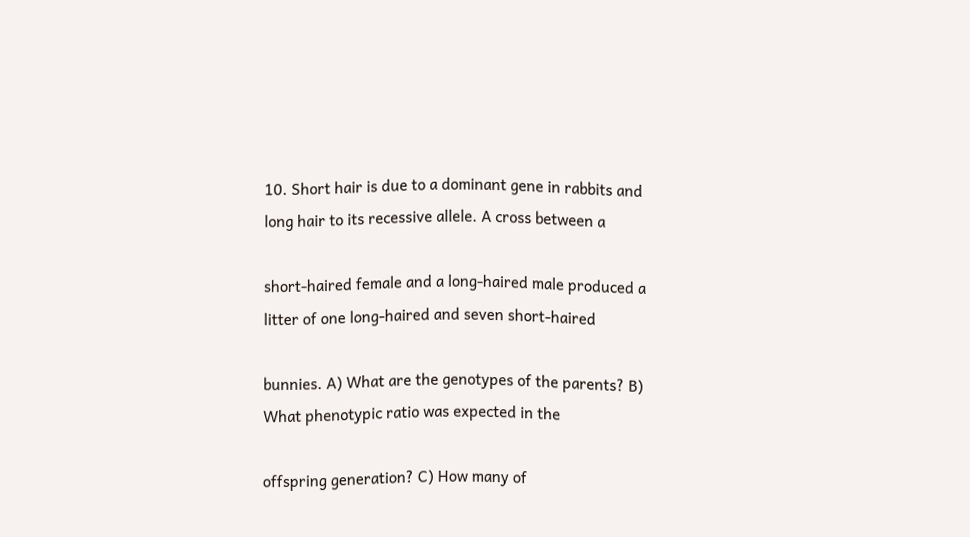10. Short hair is due to a dominant gene in rabbits and long hair to its recessive allele. A cross between a

short-haired female and a long-haired male produced a litter of one long-haired and seven short-haired

bunnies. A) What are the genotypes of the parents? B) What phenotypic ratio was expected in the

offspring generation? C) How many of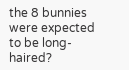the 8 bunnies were expected to be long-haired?